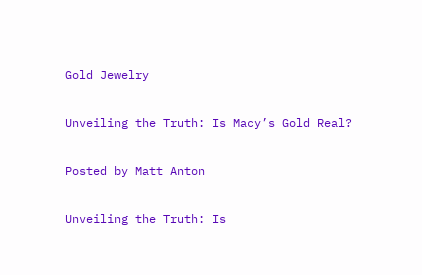Gold Jewelry

Unveiling the Truth: Is Macy’s Gold Real?

Posted by Matt Anton

Unveiling the Truth: Is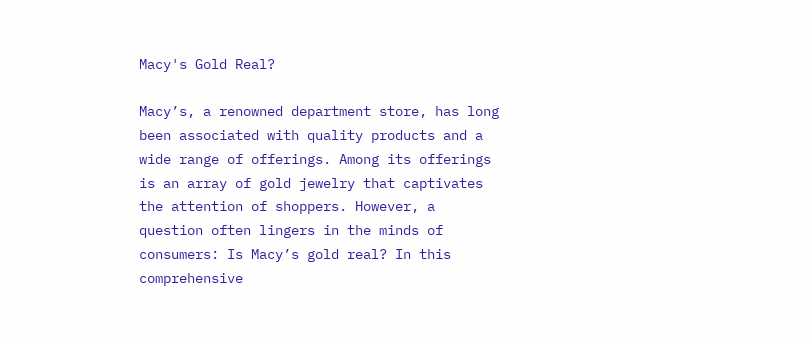Macy's Gold Real?

Macy’s, a renowned department store, has long been associated with quality products and a wide range of offerings. Among its offerings is an array of gold jewelry that captivates the attention of shoppers. However, a question often lingers in the minds of consumers: Is Macy’s gold real? In this comprehensive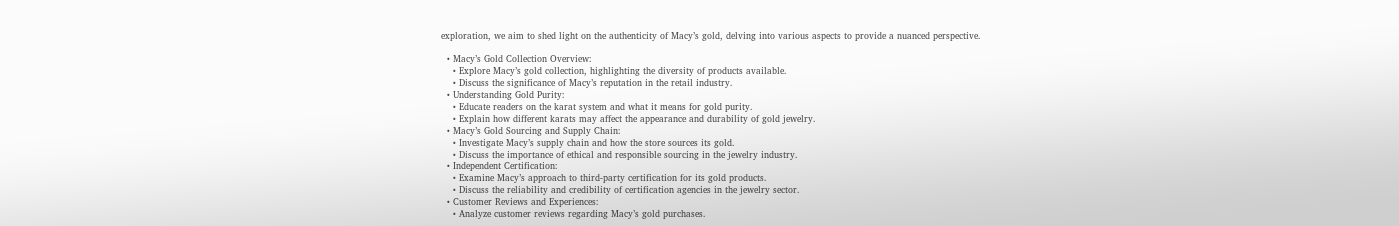exploration, we aim to shed light on the authenticity of Macy’s gold, delving into various aspects to provide a nuanced perspective.

  • Macy’s Gold Collection Overview:
    • Explore Macy’s gold collection, highlighting the diversity of products available.
    • Discuss the significance of Macy’s reputation in the retail industry.
  • Understanding Gold Purity:
    • Educate readers on the karat system and what it means for gold purity.
    • Explain how different karats may affect the appearance and durability of gold jewelry.
  • Macy’s Gold Sourcing and Supply Chain:
    • Investigate Macy’s supply chain and how the store sources its gold.
    • Discuss the importance of ethical and responsible sourcing in the jewelry industry.
  • Independent Certification:
    • Examine Macy’s approach to third-party certification for its gold products.
    • Discuss the reliability and credibility of certification agencies in the jewelry sector.
  • Customer Reviews and Experiences:
    • Analyze customer reviews regarding Macy’s gold purchases.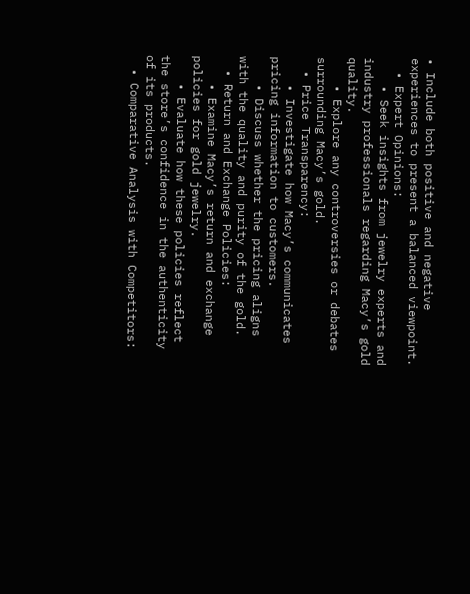• Include both positive and negative experiences to present a balanced viewpoint.
  • Expert Opinions:
    • Seek insights from jewelry experts and industry professionals regarding Macy’s gold quality.
    • Explore any controversies or debates surrounding Macy’s gold.
  • Price Transparency:
    • Investigate how Macy’s communicates pricing information to customers.
    • Discuss whether the pricing aligns with the quality and purity of the gold.
  • Return and Exchange Policies:
    • Examine Macy’s return and exchange policies for gold jewelry.
    • Evaluate how these policies reflect the store’s confidence in the authenticity of its products.
  • Comparative Analysis with Competitors: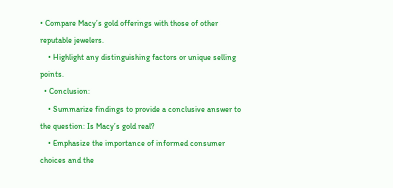• Compare Macy’s gold offerings with those of other reputable jewelers.
    • Highlight any distinguishing factors or unique selling points.
  • Conclusion:
    • Summarize findings to provide a conclusive answer to the question: Is Macy’s gold real?
    • Emphasize the importance of informed consumer choices and the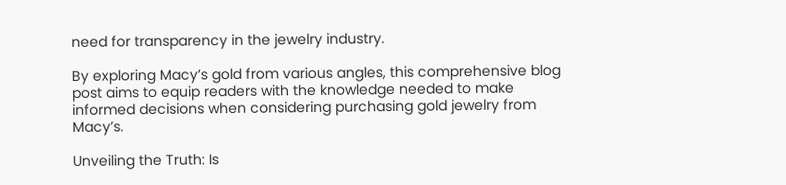need for transparency in the jewelry industry.

By exploring Macy’s gold from various angles, this comprehensive blog post aims to equip readers with the knowledge needed to make informed decisions when considering purchasing gold jewelry from Macy’s.

Unveiling the Truth: Is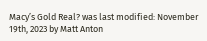Macy’s Gold Real? was last modified: November 19th, 2023 by Matt Anton